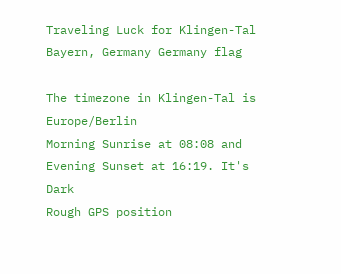Traveling Luck for Klingen-Tal Bayern, Germany Germany flag

The timezone in Klingen-Tal is Europe/Berlin
Morning Sunrise at 08:08 and Evening Sunset at 16:19. It's Dark
Rough GPS position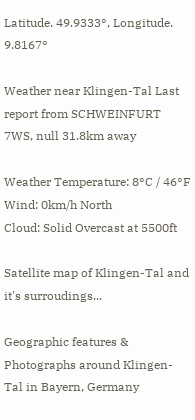Latitude. 49.9333°, Longitude. 9.8167°

Weather near Klingen-Tal Last report from SCHWEINFURT 7WS, null 31.8km away

Weather Temperature: 8°C / 46°F
Wind: 0km/h North
Cloud: Solid Overcast at 5500ft

Satellite map of Klingen-Tal and it's surroudings...

Geographic features & Photographs around Klingen-Tal in Bayern, Germany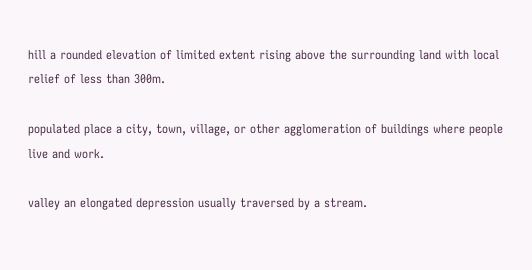hill a rounded elevation of limited extent rising above the surrounding land with local relief of less than 300m.

populated place a city, town, village, or other agglomeration of buildings where people live and work.

valley an elongated depression usually traversed by a stream.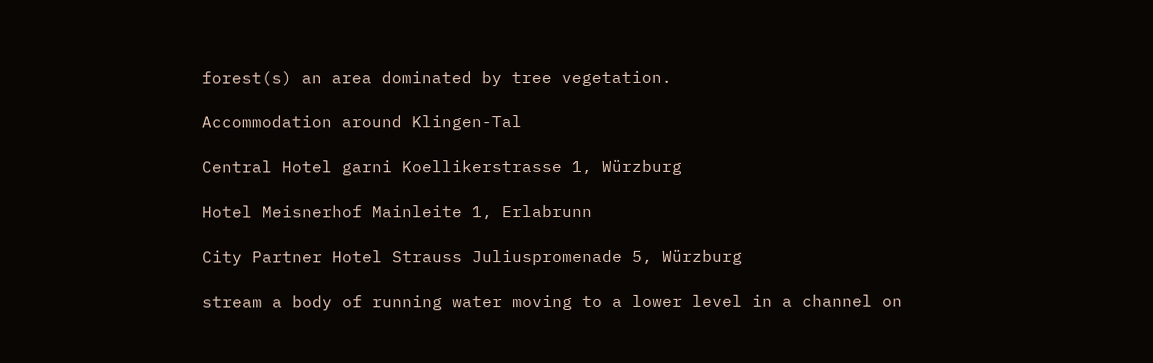forest(s) an area dominated by tree vegetation.

Accommodation around Klingen-Tal

Central Hotel garni Koellikerstrasse 1, Würzburg

Hotel Meisnerhof Mainleite 1, Erlabrunn

City Partner Hotel Strauss Juliuspromenade 5, Würzburg

stream a body of running water moving to a lower level in a channel on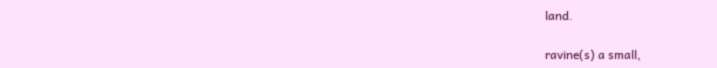land.

ravine(s) a small,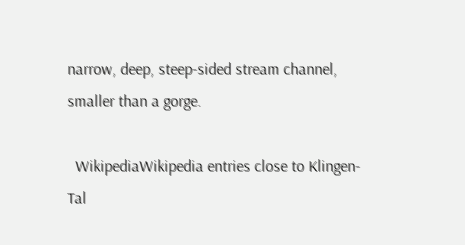narrow, deep, steep-sided stream channel, smaller than a gorge.

  WikipediaWikipedia entries close to Klingen-Tal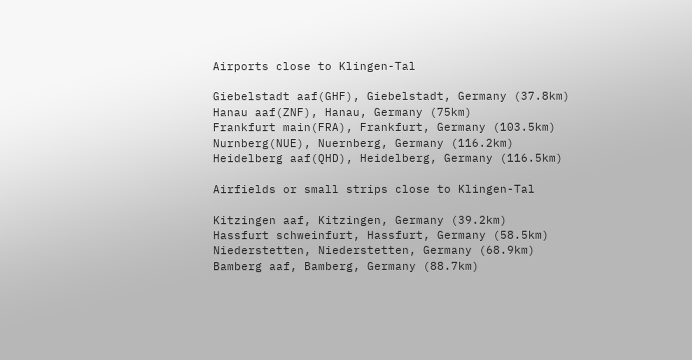Airports close to Klingen-Tal

Giebelstadt aaf(GHF), Giebelstadt, Germany (37.8km)
Hanau aaf(ZNF), Hanau, Germany (75km)
Frankfurt main(FRA), Frankfurt, Germany (103.5km)
Nurnberg(NUE), Nuernberg, Germany (116.2km)
Heidelberg aaf(QHD), Heidelberg, Germany (116.5km)

Airfields or small strips close to Klingen-Tal

Kitzingen aaf, Kitzingen, Germany (39.2km)
Hassfurt schweinfurt, Hassfurt, Germany (58.5km)
Niederstetten, Niederstetten, Germany (68.9km)
Bamberg aaf, Bamberg, Germany (88.7km)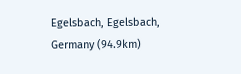Egelsbach, Egelsbach, Germany (94.9km)